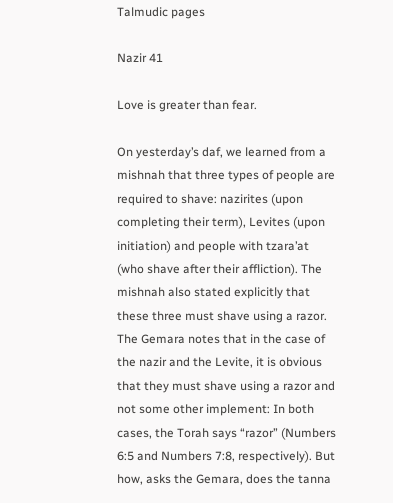Talmudic pages

Nazir 41

Love is greater than fear.

On yesterday’s daf, we learned from a mishnah that three types of people are required to shave: nazirites (upon completing their term), Levites (upon initiation) and people with tzara’at (who shave after their affliction). The mishnah also stated explicitly that these three must shave using a razor. The Gemara notes that in the case of the nazir and the Levite, it is obvious that they must shave using a razor and not some other implement: In both cases, the Torah says “razor” (Numbers 6:5 and Numbers 7:8, respectively). But how, asks the Gemara, does the tanna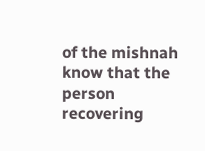of the mishnah know that the person recovering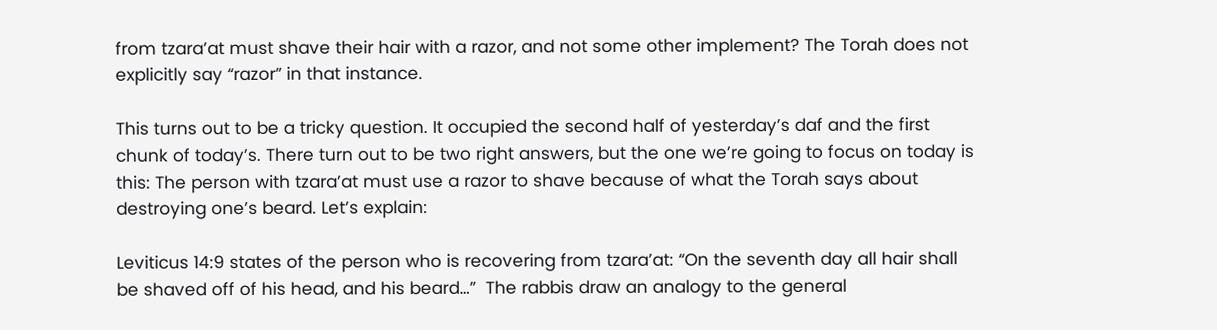from tzara’at must shave their hair with a razor, and not some other implement? The Torah does not explicitly say “razor” in that instance.

This turns out to be a tricky question. It occupied the second half of yesterday’s daf and the first chunk of today’s. There turn out to be two right answers, but the one we’re going to focus on today is this: The person with tzara’at must use a razor to shave because of what the Torah says about destroying one’s beard. Let’s explain:

Leviticus 14:9 states of the person who is recovering from tzara’at: “On the seventh day all hair shall be shaved off of his head, and his beard…”  The rabbis draw an analogy to the general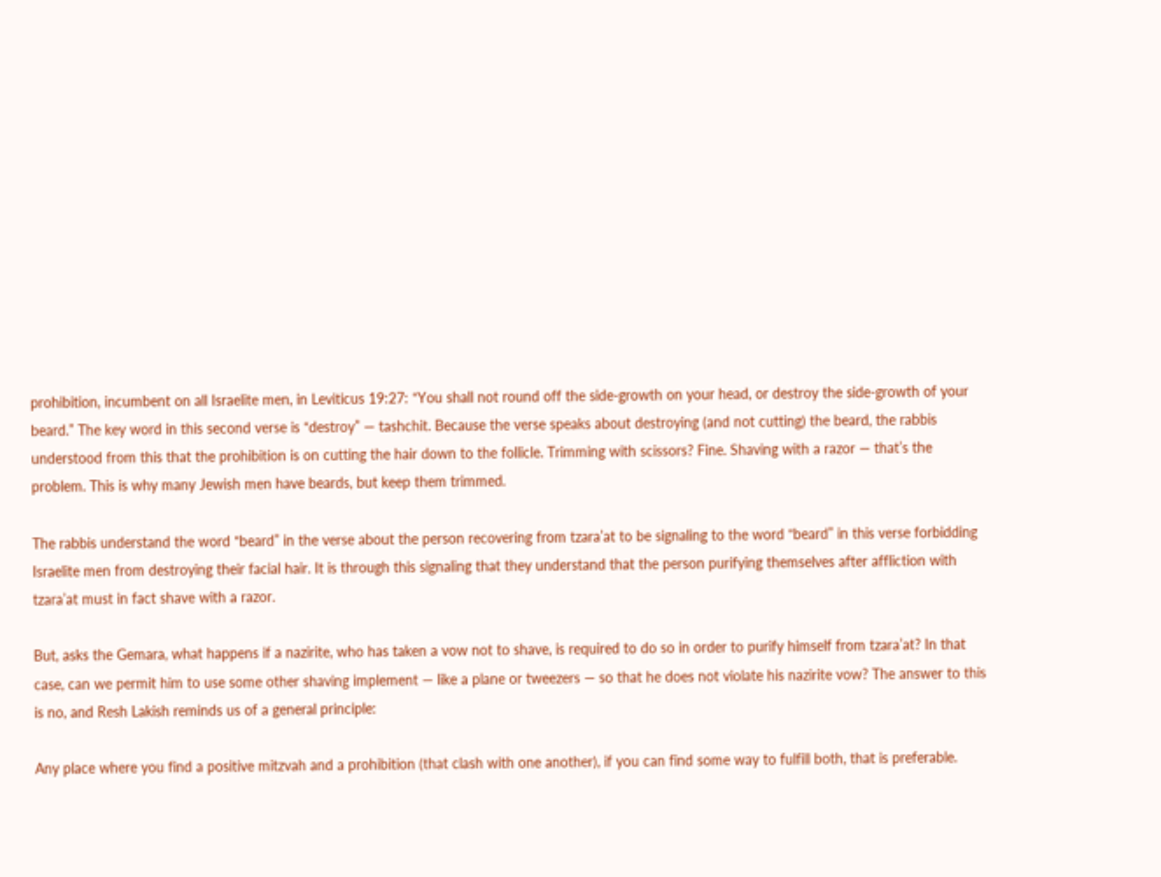prohibition, incumbent on all Israelite men, in Leviticus 19:27: “You shall not round off the side-growth on your head, or destroy the side-growth of your beard.” The key word in this second verse is “destroy” — tashchit. Because the verse speaks about destroying (and not cutting) the beard, the rabbis understood from this that the prohibition is on cutting the hair down to the follicle. Trimming with scissors? Fine. Shaving with a razor — that’s the problem. This is why many Jewish men have beards, but keep them trimmed.

The rabbis understand the word “beard” in the verse about the person recovering from tzara’at to be signaling to the word “beard” in this verse forbidding Israelite men from destroying their facial hair. It is through this signaling that they understand that the person purifying themselves after affliction with tzara’at must in fact shave with a razor.

But, asks the Gemara, what happens if a nazirite, who has taken a vow not to shave, is required to do so in order to purify himself from tzara’at? In that case, can we permit him to use some other shaving implement — like a plane or tweezers — so that he does not violate his nazirite vow? The answer to this is no, and Resh Lakish reminds us of a general principle:

Any place where you find a positive mitzvah and a prohibition (that clash with one another), if you can find some way to fulfill both, that is preferable.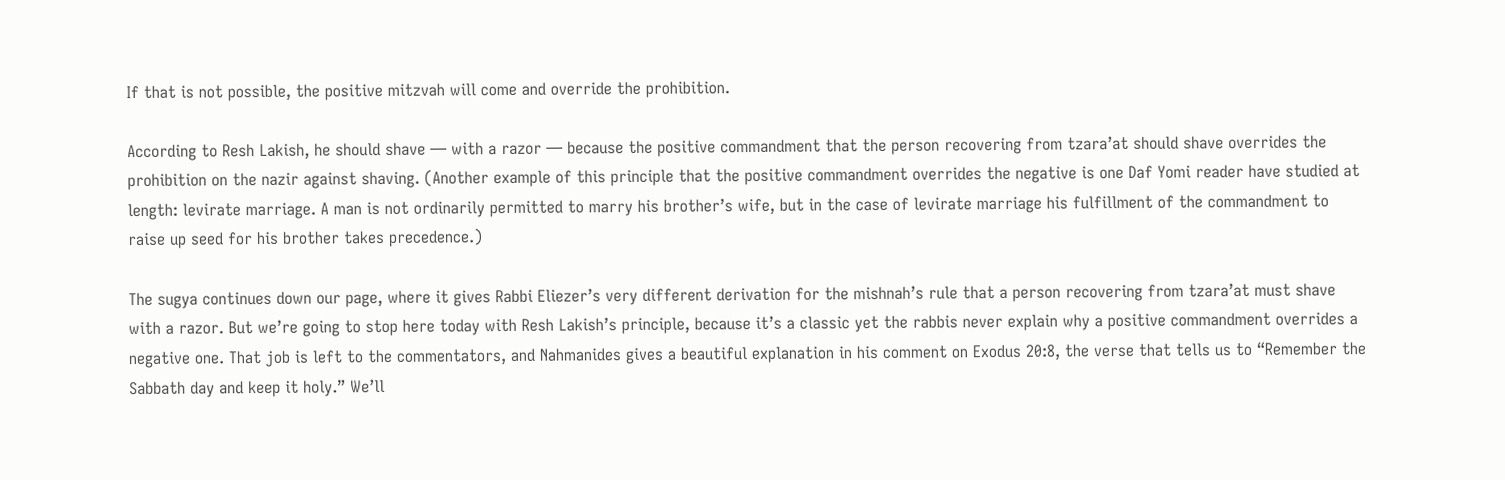If that is not possible, the positive mitzvah will come and override the prohibition.

According to Resh Lakish, he should shave — with a razor — because the positive commandment that the person recovering from tzara’at should shave overrides the prohibition on the nazir against shaving. (Another example of this principle that the positive commandment overrides the negative is one Daf Yomi reader have studied at length: levirate marriage. A man is not ordinarily permitted to marry his brother’s wife, but in the case of levirate marriage his fulfillment of the commandment to raise up seed for his brother takes precedence.)

The sugya continues down our page, where it gives Rabbi Eliezer’s very different derivation for the mishnah’s rule that a person recovering from tzara’at must shave with a razor. But we’re going to stop here today with Resh Lakish’s principle, because it’s a classic yet the rabbis never explain why a positive commandment overrides a negative one. That job is left to the commentators, and Nahmanides gives a beautiful explanation in his comment on Exodus 20:8, the verse that tells us to “Remember the Sabbath day and keep it holy.” We’ll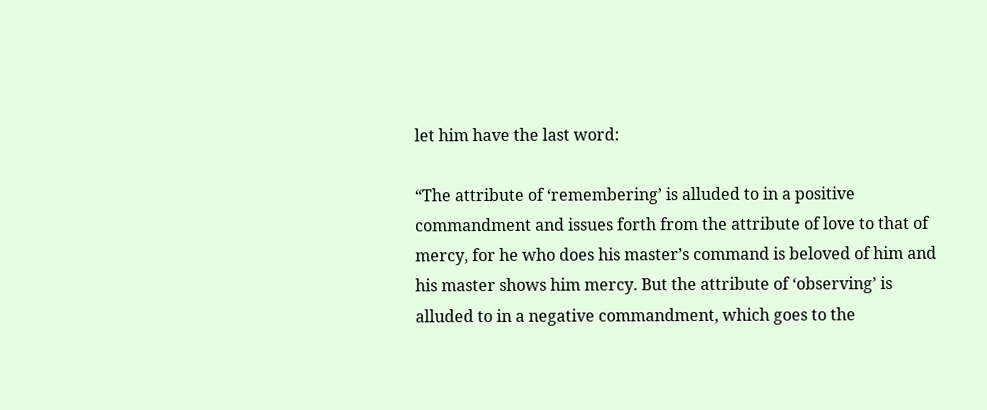let him have the last word:

“The attribute of ‘remembering’ is alluded to in a positive commandment and issues forth from the attribute of love to that of mercy, for he who does his master’s command is beloved of him and his master shows him mercy. But the attribute of ‘observing’ is alluded to in a negative commandment, which goes to the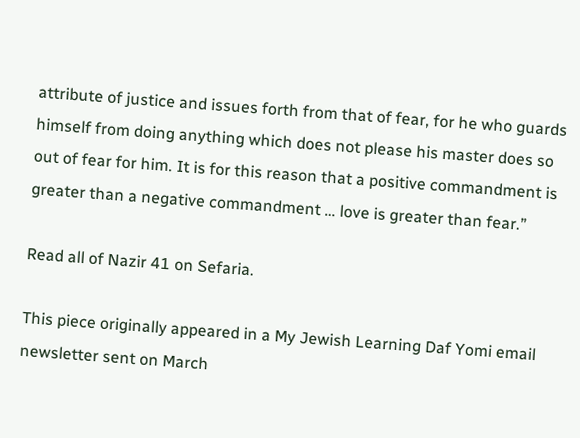attribute of justice and issues forth from that of fear, for he who guards himself from doing anything which does not please his master does so out of fear for him. It is for this reason that a positive commandment is greater than a negative commandment … love is greater than fear.”

Read all of Nazir 41 on Sefaria.

This piece originally appeared in a My Jewish Learning Daf Yomi email newsletter sent on March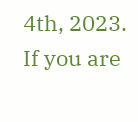4th, 2023. If you are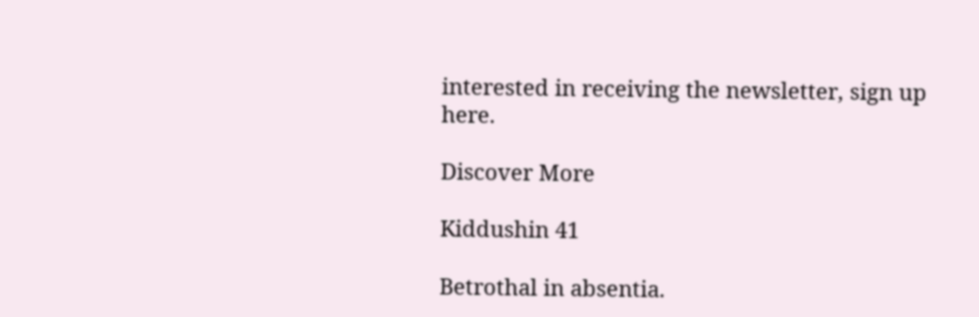interested in receiving the newsletter, sign up here.

Discover More

Kiddushin 41

Betrothal in absentia.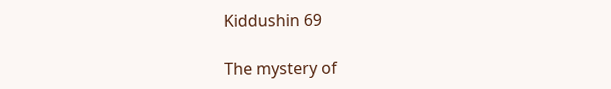Kiddushin 69

The mystery of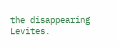the disappearing Levites.